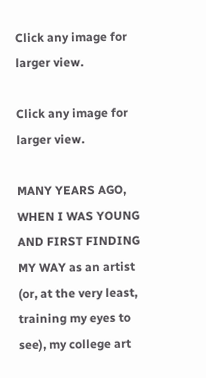Click any image for larger view.

Click any image for larger view.

MANY YEARS AGO, WHEN I WAS YOUNG AND FIRST FINDING MY WAY as an artist (or, at the very least, training my eyes to see), my college art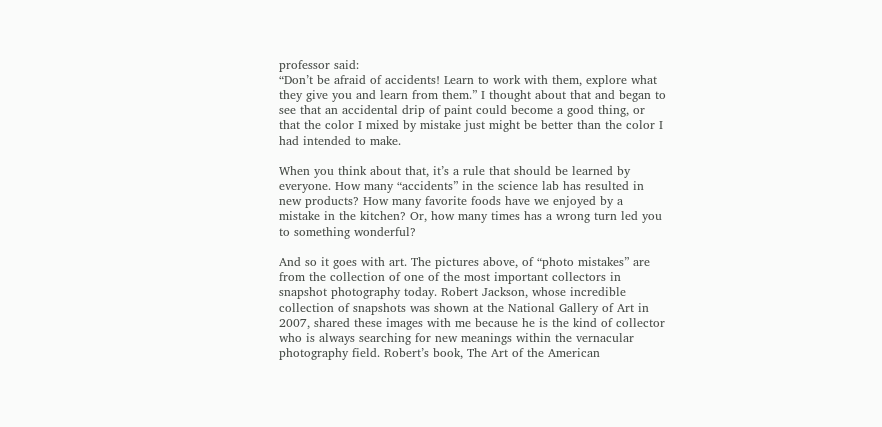professor said:
“Don’t be afraid of accidents! Learn to work with them, explore what they give you and learn from them.” I thought about that and began to see that an accidental drip of paint could become a good thing, or that the color I mixed by mistake just might be better than the color I had intended to make.

When you think about that, it’s a rule that should be learned by everyone. How many “accidents” in the science lab has resulted in new products? How many favorite foods have we enjoyed by a mistake in the kitchen? Or, how many times has a wrong turn led you to something wonderful?

And so it goes with art. The pictures above, of “photo mistakes” are from the collection of one of the most important collectors in snapshot photography today. Robert Jackson, whose incredible collection of snapshots was shown at the National Gallery of Art in 2007, shared these images with me because he is the kind of collector who is always searching for new meanings within the vernacular photography field. Robert’s book, The Art of the American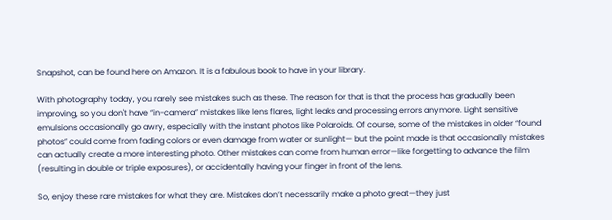Snapshot, can be found here on Amazon. It is a fabulous book to have in your library.

With photography today, you rarely see mistakes such as these. The reason for that is that the process has gradually been improving, so you don't have “in-camera” mistakes like lens flares, light leaks and processing errors anymore. Light sensitive emulsions occasionally go awry, especially with the instant photos like Polaroids. Of course, some of the mistakes in older “found photos” could come from fading colors or even damage from water or sunlight— but the point made is that occasionally mistakes can actually create a more interesting photo. Other mistakes can come from human error—like forgetting to advance the film (resulting in double or triple exposures), or accidentally having your finger in front of the lens.

So, enjoy these rare mistakes for what they are. Mistakes don’t necessarily make a photo great—they just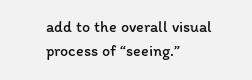add to the overall visual process of “seeing.”